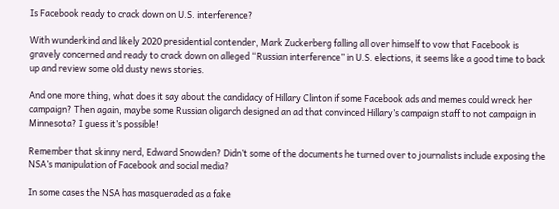Is Facebook ready to crack down on U.S. interference?

With wunderkind and likely 2020 presidential contender, Mark Zuckerberg falling all over himself to vow that Facebook is gravely concerned and ready to crack down on alleged “Russian interference” in U.S. elections, it seems like a good time to back up and review some old dusty news stories.

And one more thing, what does it say about the candidacy of Hillary Clinton if some Facebook ads and memes could wreck her campaign? Then again, maybe some Russian oligarch designed an ad that convinced Hillary’s campaign staff to not campaign in Minnesota? I guess it’s possible!

Remember that skinny nerd, Edward Snowden? Didn’t some of the documents he turned over to journalists include exposing the NSA’s manipulation of Facebook and social media?

In some cases the NSA has masqueraded as a fake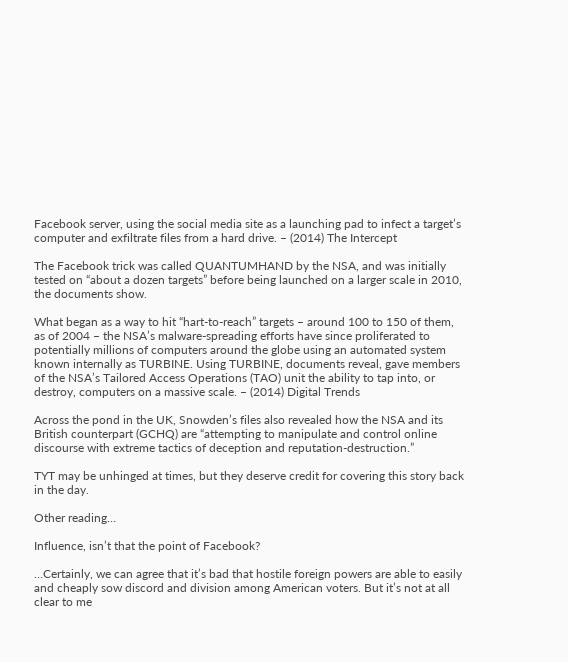Facebook server, using the social media site as a launching pad to infect a target’s computer and exfiltrate files from a hard drive. – (2014) The Intercept

The Facebook trick was called QUANTUMHAND by the NSA, and was initially tested on “about a dozen targets” before being launched on a larger scale in 2010, the documents show.

What began as a way to hit “hart-to-reach” targets – around 100 to 150 of them, as of 2004 – the NSA’s malware-spreading efforts have since proliferated to potentially millions of computers around the globe using an automated system known internally as TURBINE. Using TURBINE, documents reveal, gave members of the NSA’s Tailored Access Operations (TAO) unit the ability to tap into, or destroy, computers on a massive scale. – (2014) Digital Trends

Across the pond in the UK, Snowden’s files also revealed how the NSA and its British counterpart (GCHQ) are “attempting to manipulate and control online discourse with extreme tactics of deception and reputation-destruction.”

TYT may be unhinged at times, but they deserve credit for covering this story back in the day.

Other reading…

Influence, isn’t that the point of Facebook?

…Certainly, we can agree that it’s bad that hostile foreign powers are able to easily and cheaply sow discord and division among American voters. But it’s not at all clear to me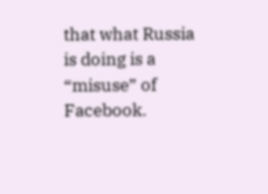that what Russia is doing is a “misuse” of Facebook.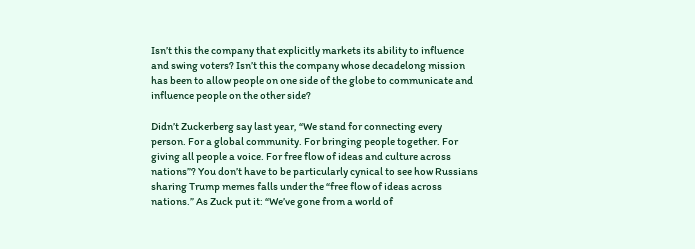Isn’t this the company that explicitly markets its ability to influence and swing voters? Isn’t this the company whose decadelong mission has been to allow people on one side of the globe to communicate and influence people on the other side?

Didn’t Zuckerberg say last year, “We stand for connecting every person. For a global community. For bringing people together. For giving all people a voice. For free flow of ideas and culture across nations”? You don’t have to be particularly cynical to see how Russians sharing Trump memes falls under the “free flow of ideas across nations.” As Zuck put it: “We’ve gone from a world of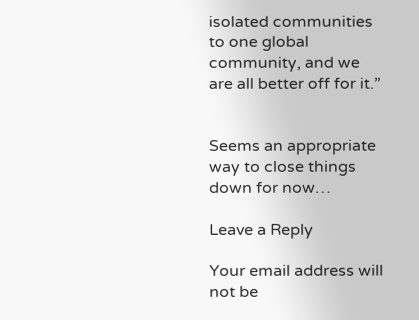isolated communities to one global community, and we are all better off for it.”


Seems an appropriate way to close things down for now…

Leave a Reply

Your email address will not be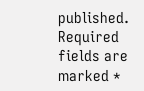published. Required fields are marked *